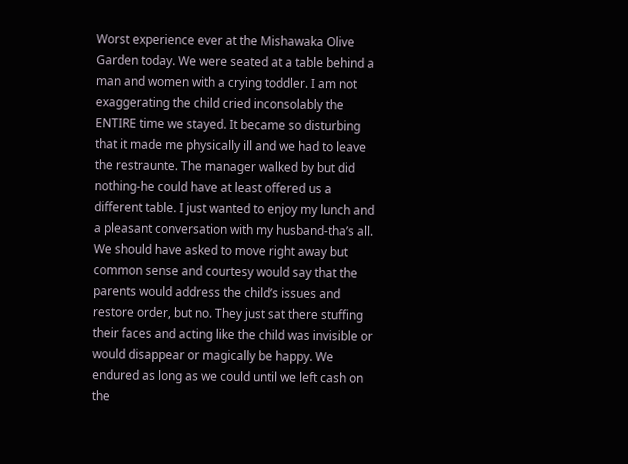Worst experience ever at the Mishawaka Olive Garden today. We were seated at a table behind a man and women with a crying toddler. I am not exaggerating the child cried inconsolably the ENTIRE time we stayed. It became so disturbing that it made me physically ill and we had to leave the restraunte. The manager walked by but did nothing-he could have at least offered us a different table. I just wanted to enjoy my lunch and a pleasant conversation with my husband-tha’s all. We should have asked to move right away but common sense and courtesy would say that the parents would address the child’s issues and restore order, but no. They just sat there stuffing their faces and acting like the child was invisible or would disappear or magically be happy. We endured as long as we could until we left cash on the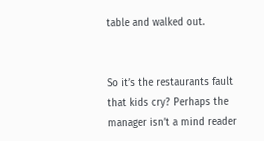table and walked out.


So it’s the restaurants fault that kids cry? Perhaps the manager isn’t a mind reader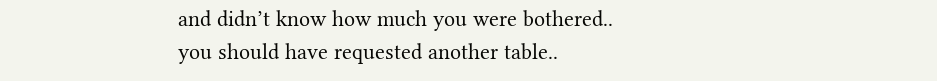and didn’t know how much you were bothered.. you should have requested another table..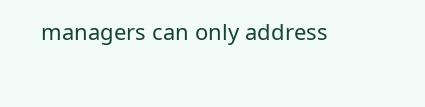managers can only address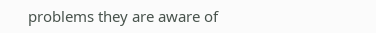problems they are aware of